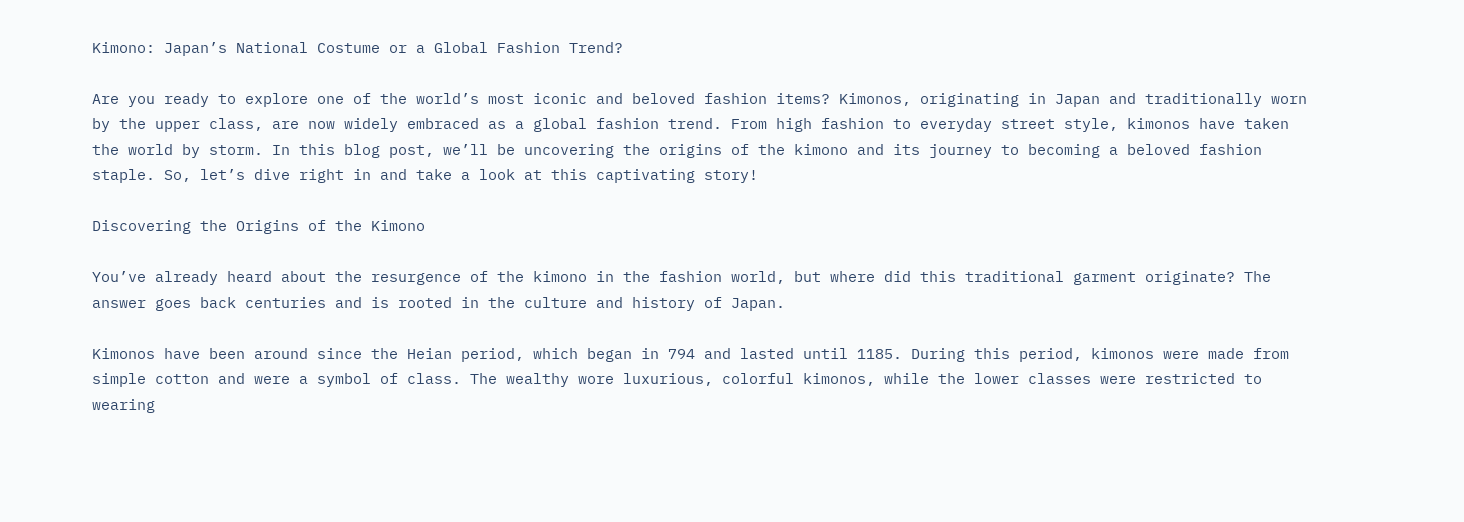Kimono: Japan’s National Costume or a Global Fashion Trend?

Are you ready to explore one of the world’s most iconic and beloved fashion items? Kimonos, originating in Japan and traditionally worn by the upper class, are now widely embraced as a global fashion trend. From high fashion to everyday street style, kimonos have taken the world by storm. In this blog post, we’ll be uncovering the origins of the kimono and its journey to becoming a beloved fashion staple. So, let’s dive right in and take a look at this captivating story!

Discovering the Origins of the Kimono

You’ve already heard about the resurgence of the kimono in the fashion world, but where did this traditional garment originate? The answer goes back centuries and is rooted in the culture and history of Japan.

Kimonos have been around since the Heian period, which began in 794 and lasted until 1185. During this period, kimonos were made from simple cotton and were a symbol of class. The wealthy wore luxurious, colorful kimonos, while the lower classes were restricted to wearing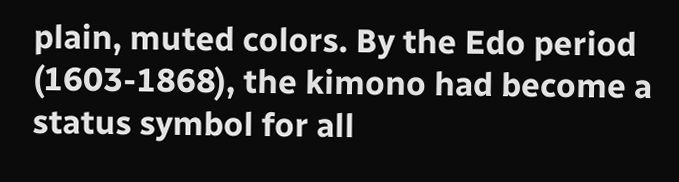plain, muted colors. By the Edo period (1603-1868), the kimono had become a status symbol for all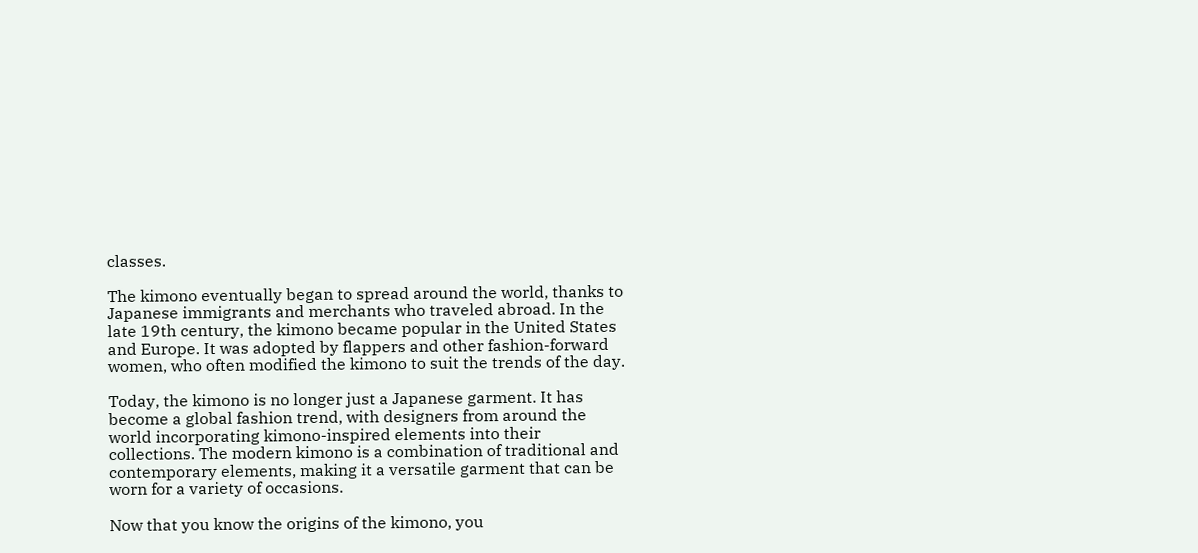classes.

The kimono eventually began to spread around the world, thanks to Japanese immigrants and merchants who traveled abroad. In the late 19th century, the kimono became popular in the United States and Europe. It was adopted by flappers and other fashion-forward women, who often modified the kimono to suit the trends of the day.

Today, the kimono is no longer just a Japanese garment. It has become a global fashion trend, with designers from around the world incorporating kimono-inspired elements into their collections. The modern kimono is a combination of traditional and contemporary elements, making it a versatile garment that can be worn for a variety of occasions.

Now that you know the origins of the kimono, you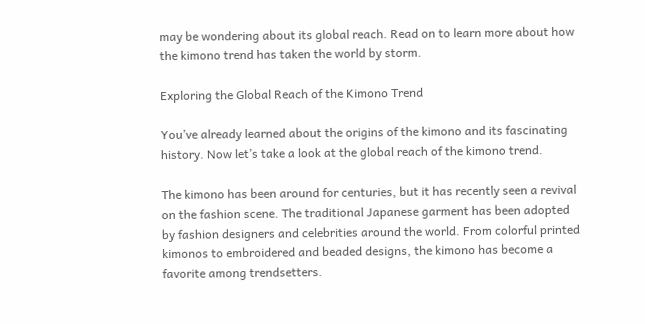may be wondering about its global reach. Read on to learn more about how the kimono trend has taken the world by storm.

Exploring the Global Reach of the Kimono Trend

You’ve already learned about the origins of the kimono and its fascinating history. Now let’s take a look at the global reach of the kimono trend.

The kimono has been around for centuries, but it has recently seen a revival on the fashion scene. The traditional Japanese garment has been adopted by fashion designers and celebrities around the world. From colorful printed kimonos to embroidered and beaded designs, the kimono has become a favorite among trendsetters.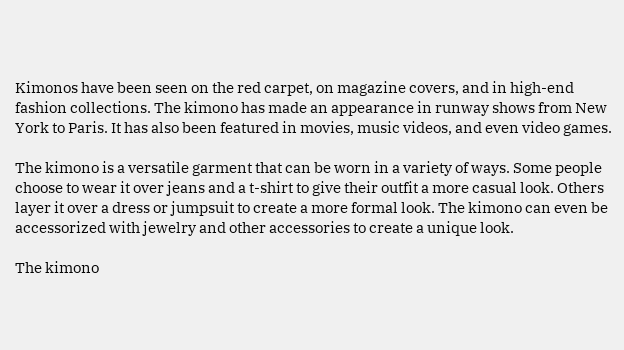Kimonos have been seen on the red carpet, on magazine covers, and in high-end fashion collections. The kimono has made an appearance in runway shows from New York to Paris. It has also been featured in movies, music videos, and even video games.

The kimono is a versatile garment that can be worn in a variety of ways. Some people choose to wear it over jeans and a t-shirt to give their outfit a more casual look. Others layer it over a dress or jumpsuit to create a more formal look. The kimono can even be accessorized with jewelry and other accessories to create a unique look.

The kimono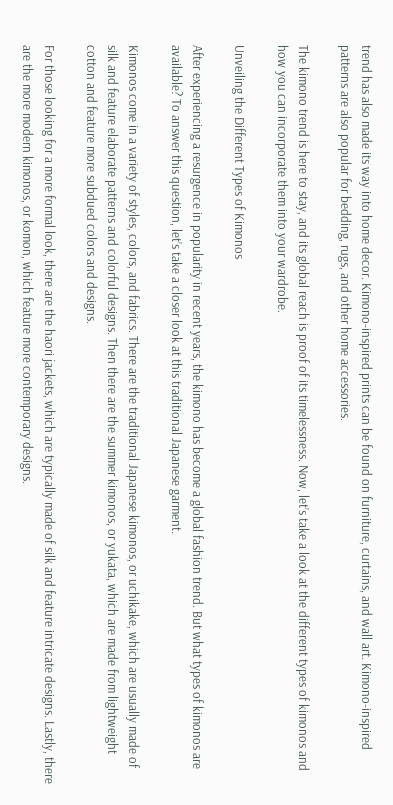trend has also made its way into home decor. Kimono-inspired prints can be found on furniture, curtains, and wall art. Kimono-inspired patterns are also popular for bedding, rugs, and other home accessories.

The kimono trend is here to stay, and its global reach is proof of its timelessness. Now, let’s take a look at the different types of kimonos and how you can incorporate them into your wardrobe.

Unveiling the Different Types of Kimonos

After experiencing a resurgence in popularity in recent years, the kimono has become a global fashion trend. But what types of kimonos are available? To answer this question, let’s take a closer look at this traditional Japanese garment.

Kimonos come in a variety of styles, colors, and fabrics. There are the traditional Japanese kimonos, or uchikake, which are usually made of silk and feature elaborate patterns and colorful designs. Then there are the summer kimonos, or yukata, which are made from lightweight cotton and feature more subdued colors and designs.

For those looking for a more formal look, there are the haori jackets, which are typically made of silk and feature intricate designs. Lastly, there are the more modern kimonos, or komon, which feature more contemporary designs.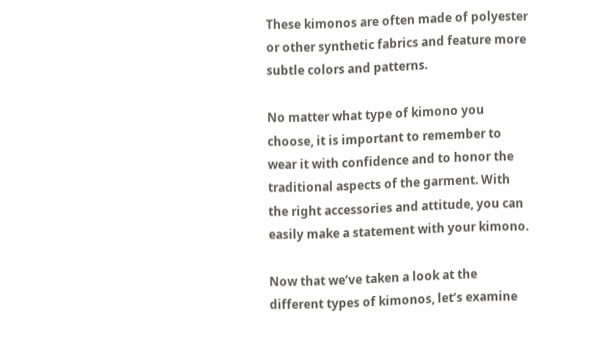These kimonos are often made of polyester or other synthetic fabrics and feature more subtle colors and patterns.

No matter what type of kimono you choose, it is important to remember to wear it with confidence and to honor the traditional aspects of the garment. With the right accessories and attitude, you can easily make a statement with your kimono.

Now that we’ve taken a look at the different types of kimonos, let’s examine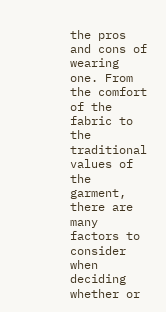the pros and cons of wearing one. From the comfort of the fabric to the traditional values of the garment, there are many factors to consider when deciding whether or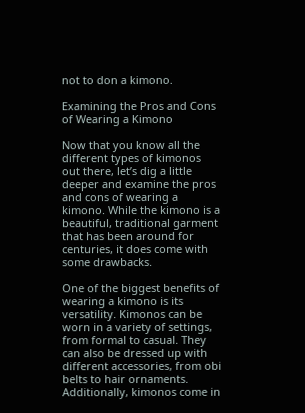not to don a kimono.

Examining the Pros and Cons of Wearing a Kimono

Now that you know all the different types of kimonos out there, let’s dig a little deeper and examine the pros and cons of wearing a kimono. While the kimono is a beautiful, traditional garment that has been around for centuries, it does come with some drawbacks.

One of the biggest benefits of wearing a kimono is its versatility. Kimonos can be worn in a variety of settings, from formal to casual. They can also be dressed up with different accessories, from obi belts to hair ornaments. Additionally, kimonos come in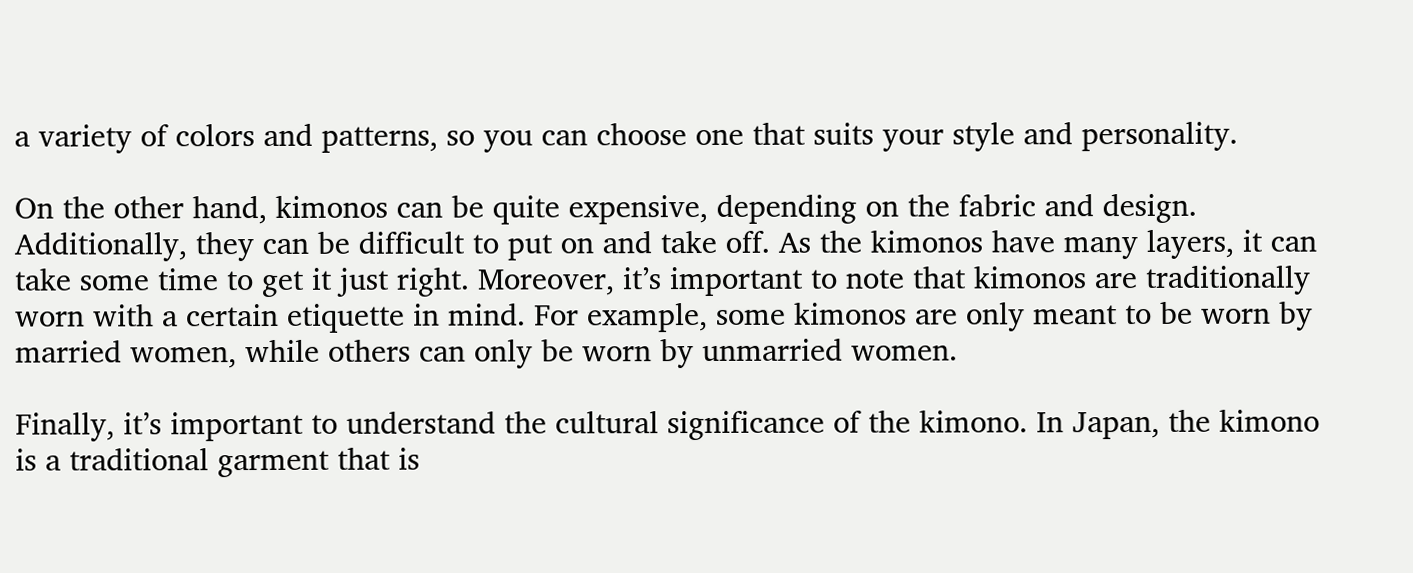a variety of colors and patterns, so you can choose one that suits your style and personality.

On the other hand, kimonos can be quite expensive, depending on the fabric and design. Additionally, they can be difficult to put on and take off. As the kimonos have many layers, it can take some time to get it just right. Moreover, it’s important to note that kimonos are traditionally worn with a certain etiquette in mind. For example, some kimonos are only meant to be worn by married women, while others can only be worn by unmarried women.

Finally, it’s important to understand the cultural significance of the kimono. In Japan, the kimono is a traditional garment that is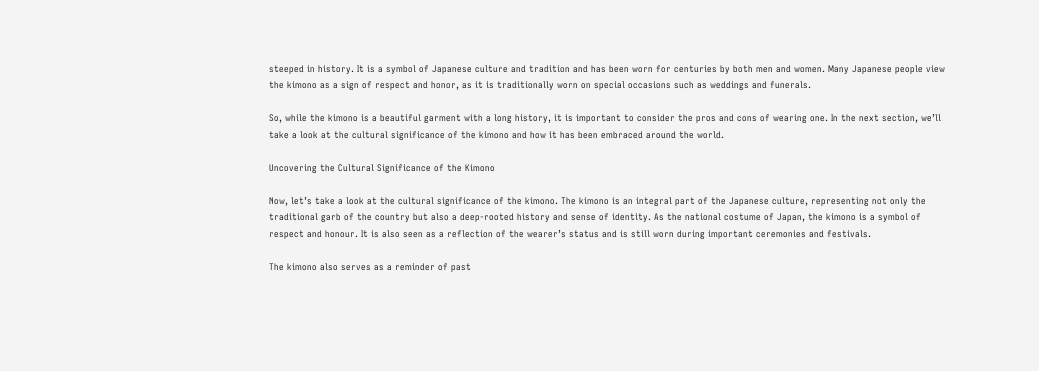steeped in history. It is a symbol of Japanese culture and tradition and has been worn for centuries by both men and women. Many Japanese people view the kimono as a sign of respect and honor, as it is traditionally worn on special occasions such as weddings and funerals.

So, while the kimono is a beautiful garment with a long history, it is important to consider the pros and cons of wearing one. In the next section, we’ll take a look at the cultural significance of the kimono and how it has been embraced around the world.

Uncovering the Cultural Significance of the Kimono

Now, let’s take a look at the cultural significance of the kimono. The kimono is an integral part of the Japanese culture, representing not only the traditional garb of the country but also a deep-rooted history and sense of identity. As the national costume of Japan, the kimono is a symbol of respect and honour. It is also seen as a reflection of the wearer’s status and is still worn during important ceremonies and festivals.

The kimono also serves as a reminder of past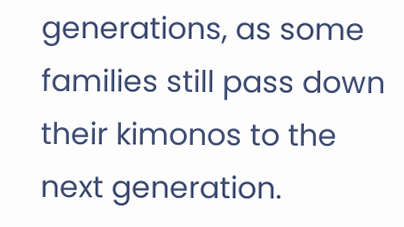generations, as some families still pass down their kimonos to the next generation.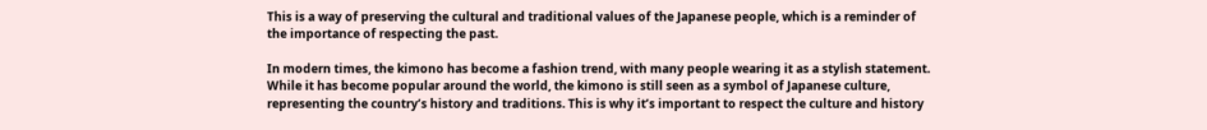This is a way of preserving the cultural and traditional values of the Japanese people, which is a reminder of the importance of respecting the past.

In modern times, the kimono has become a fashion trend, with many people wearing it as a stylish statement. While it has become popular around the world, the kimono is still seen as a symbol of Japanese culture, representing the country’s history and traditions. This is why it’s important to respect the culture and history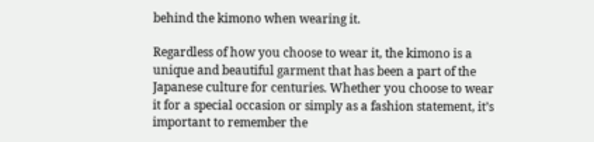behind the kimono when wearing it.

Regardless of how you choose to wear it, the kimono is a unique and beautiful garment that has been a part of the Japanese culture for centuries. Whether you choose to wear it for a special occasion or simply as a fashion statement, it’s important to remember the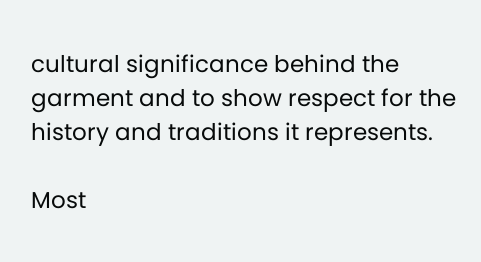cultural significance behind the garment and to show respect for the history and traditions it represents.

Most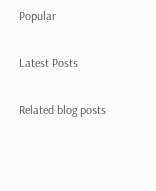Popular

Latest Posts

Related blog posts